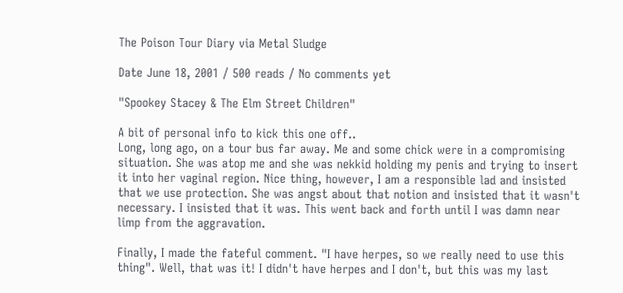The Poison Tour Diary via Metal Sludge

Date June 18, 2001 / 500 reads / No comments yet

"Spookey Stacey & The Elm Street Children"

A bit of personal info to kick this one off..
Long, long ago, on a tour bus far away. Me and some chick were in a compromising situation. She was atop me and she was nekkid holding my penis and trying to insert it into her vaginal region. Nice thing, however, I am a responsible lad and insisted that we use protection. She was angst about that notion and insisted that it wasn't necessary. I insisted that it was. This went back and forth until I was damn near limp from the aggravation.

Finally, I made the fateful comment. "I have herpes, so we really need to use this thing". Well, that was it! I didn't have herpes and I don't, but this was my last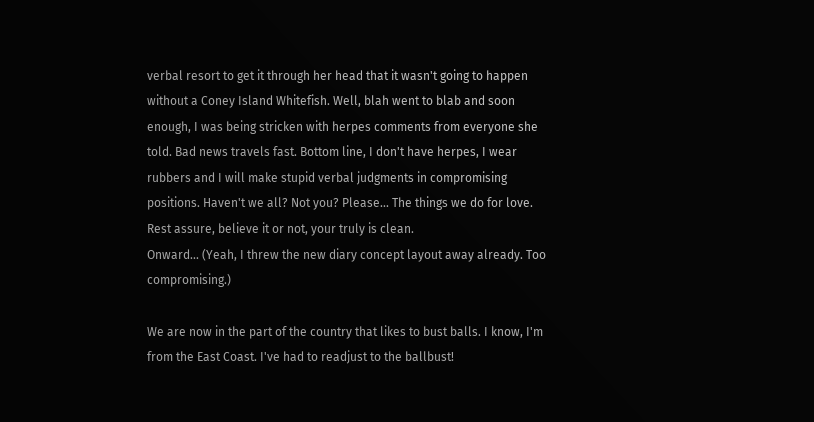verbal resort to get it through her head that it wasn't going to happen without a Coney Island Whitefish. Well, blah went to blab and soon enough, I was being stricken with herpes comments from everyone she told. Bad news travels fast. Bottom line, I don't have herpes, I wear rubbers and I will make stupid verbal judgments in compromising positions. Haven't we all? Not you? Please... The things we do for love. Rest assure, believe it or not, your truly is clean.
Onward... (Yeah, I threw the new diary concept layout away already. Too compromising.)

We are now in the part of the country that likes to bust balls. I know, I'm from the East Coast. I've had to readjust to the ballbust!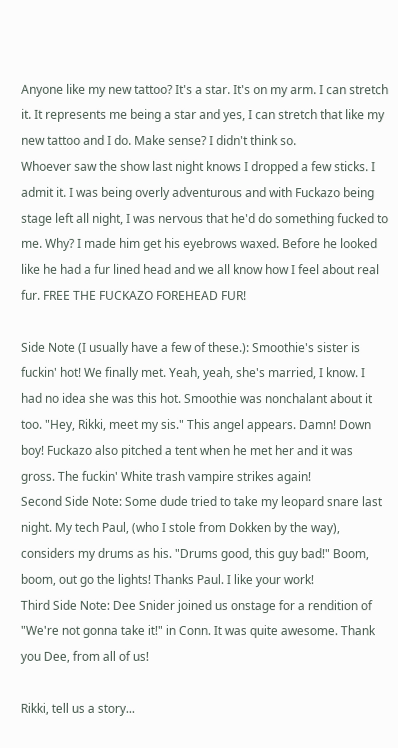Anyone like my new tattoo? It's a star. It's on my arm. I can stretch it. It represents me being a star and yes, I can stretch that like my new tattoo and I do. Make sense? I didn't think so.
Whoever saw the show last night knows I dropped a few sticks. I admit it. I was being overly adventurous and with Fuckazo being stage left all night, I was nervous that he'd do something fucked to me. Why? I made him get his eyebrows waxed. Before he looked like he had a fur lined head and we all know how I feel about real fur. FREE THE FUCKAZO FOREHEAD FUR!

Side Note (I usually have a few of these.): Smoothie's sister is fuckin' hot! We finally met. Yeah, yeah, she's married, I know. I had no idea she was this hot. Smoothie was nonchalant about it too. "Hey, Rikki, meet my sis." This angel appears. Damn! Down boy! Fuckazo also pitched a tent when he met her and it was gross. The fuckin' White trash vampire strikes again!
Second Side Note: Some dude tried to take my leopard snare last night. My tech Paul, (who I stole from Dokken by the way), considers my drums as his. "Drums good, this guy bad!" Boom, boom, out go the lights! Thanks Paul. I like your work!
Third Side Note: Dee Snider joined us onstage for a rendition of "We're not gonna take it!" in Conn. It was quite awesome. Thank you Dee, from all of us!

Rikki, tell us a story...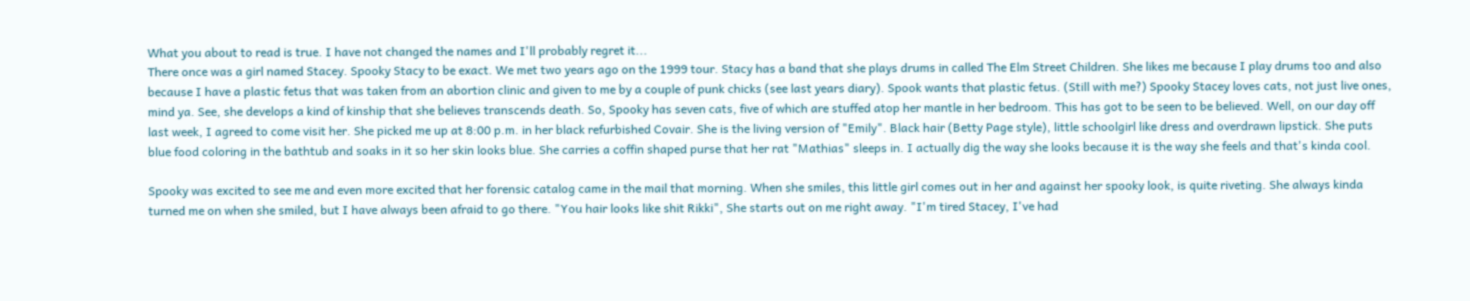What you about to read is true. I have not changed the names and I'll probably regret it...
There once was a girl named Stacey. Spooky Stacy to be exact. We met two years ago on the 1999 tour. Stacy has a band that she plays drums in called The Elm Street Children. She likes me because I play drums too and also because I have a plastic fetus that was taken from an abortion clinic and given to me by a couple of punk chicks (see last years diary). Spook wants that plastic fetus. (Still with me?) Spooky Stacey loves cats, not just live ones, mind ya. See, she develops a kind of kinship that she believes transcends death. So, Spooky has seven cats, five of which are stuffed atop her mantle in her bedroom. This has got to be seen to be believed. Well, on our day off last week, I agreed to come visit her. She picked me up at 8:00 p.m. in her black refurbished Covair. She is the living version of "Emily". Black hair (Betty Page style), little schoolgirl like dress and overdrawn lipstick. She puts blue food coloring in the bathtub and soaks in it so her skin looks blue. She carries a coffin shaped purse that her rat "Mathias" sleeps in. I actually dig the way she looks because it is the way she feels and that's kinda cool.

Spooky was excited to see me and even more excited that her forensic catalog came in the mail that morning. When she smiles, this little girl comes out in her and against her spooky look, is quite riveting. She always kinda turned me on when she smiled, but I have always been afraid to go there. "You hair looks like shit Rikki", She starts out on me right away. "I'm tired Stacey, I've had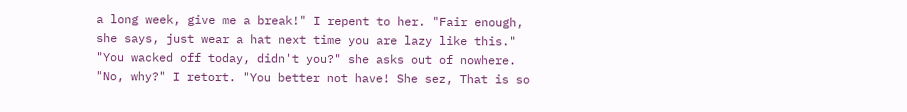a long week, give me a break!" I repent to her. "Fair enough, she says, just wear a hat next time you are lazy like this." "You wacked off today, didn't you?" she asks out of nowhere. "No, why?" I retort. "You better not have! She sez, That is so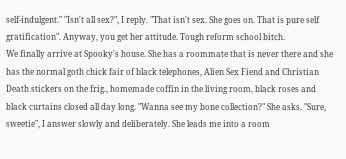self-indulgent." "Isn't all sex?", I reply. "That isn't sex. She goes on. That is pure self gratification". Anyway, you get her attitude. Tough reform school bitch.
We finally arrive at Spooky's house. She has a roommate that is never there and she has the normal goth chick fair of black telephones, Alien Sex Fiend and Christian Death stickers on the frig., homemade coffin in the living room, black roses and black curtains closed all day long. "Wanna see my bone collection?" She asks. "Sure, sweetie", I answer slowly and deliberately. She leads me into a room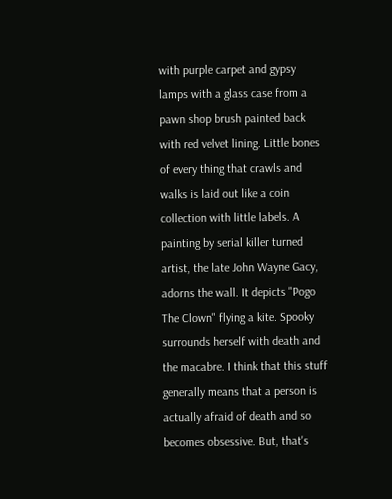with purple carpet and gypsy lamps with a glass case from a pawn shop brush painted back with red velvet lining. Little bones of every thing that crawls and walks is laid out like a coin collection with little labels. A painting by serial killer turned artist, the late John Wayne Gacy, adorns the wall. It depicts "Pogo The Clown" flying a kite. Spooky surrounds herself with death and the macabre. I think that this stuff generally means that a person is actually afraid of death and so becomes obsessive. But, that's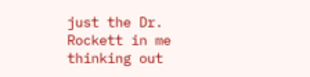just the Dr. Rockett in me thinking out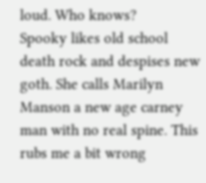loud. Who knows?
Spooky likes old school death rock and despises new goth. She calls Marilyn Manson a new age carney man with no real spine. This rubs me a bit wrong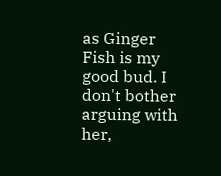as Ginger Fish is my good bud. I don't bother arguing with her,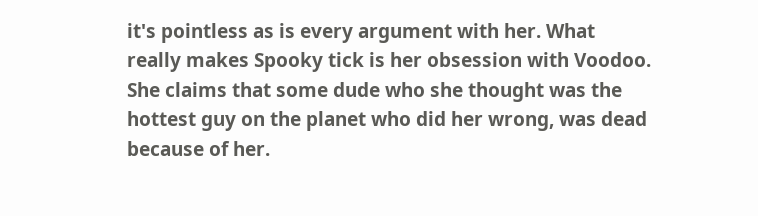it's pointless as is every argument with her. What really makes Spooky tick is her obsession with Voodoo. She claims that some dude who she thought was the hottest guy on the planet who did her wrong, was dead because of her.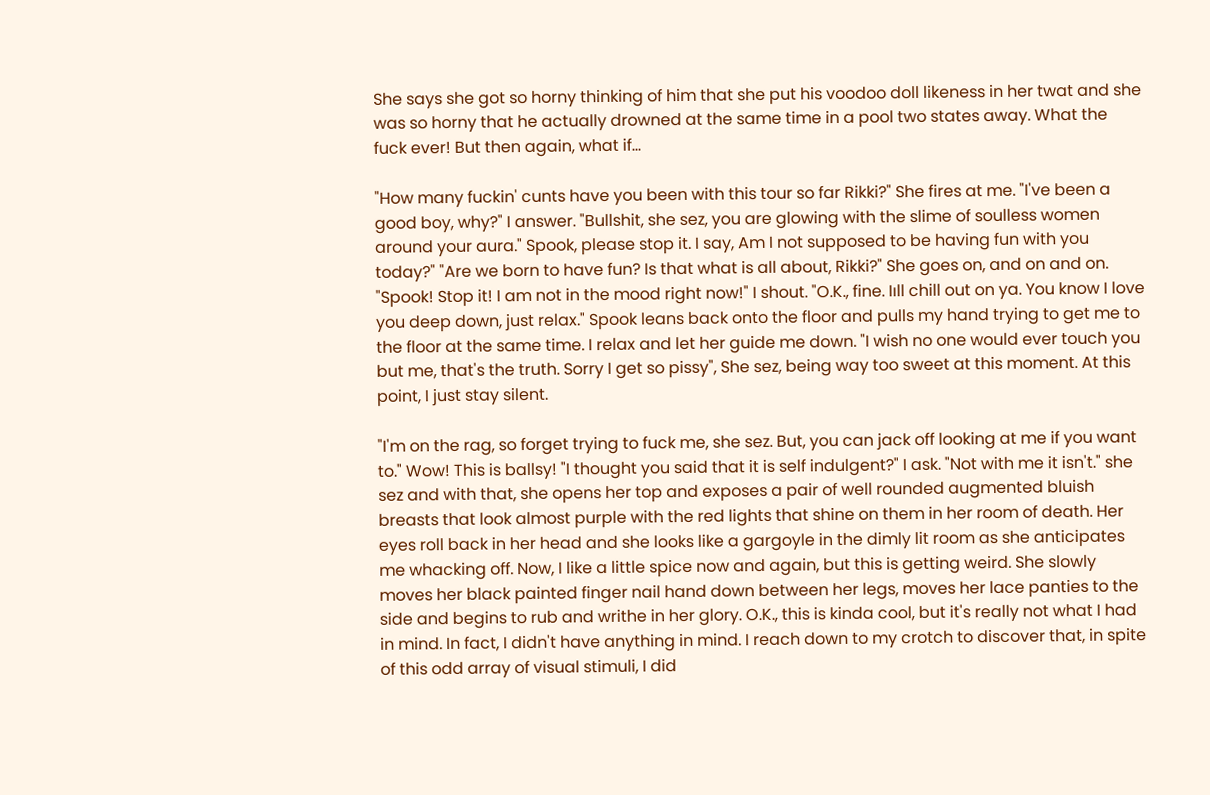She says she got so horny thinking of him that she put his voodoo doll likeness in her twat and she was so horny that he actually drowned at the same time in a pool two states away. What the fuck ever! But then again, what if...

"How many fuckin' cunts have you been with this tour so far Rikki?" She fires at me. "I've been a good boy, why?" I answer. "Bullshit, she sez, you are glowing with the slime of soulless women around your aura." Spook, please stop it. I say, Am I not supposed to be having fun with you today?" "Are we born to have fun? Is that what is all about, Rikki?" She goes on, and on and on. "Spook! Stop it! I am not in the mood right now!" I shout. "O.K., fine. Iıll chill out on ya. You know I love you deep down, just relax." Spook leans back onto the floor and pulls my hand trying to get me to the floor at the same time. I relax and let her guide me down. "I wish no one would ever touch you but me, that's the truth. Sorry I get so pissy", She sez, being way too sweet at this moment. At this point, I just stay silent.

"I'm on the rag, so forget trying to fuck me, she sez. But, you can jack off looking at me if you want to." Wow! This is ballsy! "I thought you said that it is self indulgent?" I ask. "Not with me it isn't." she sez and with that, she opens her top and exposes a pair of well rounded augmented bluish breasts that look almost purple with the red lights that shine on them in her room of death. Her eyes roll back in her head and she looks like a gargoyle in the dimly lit room as she anticipates me whacking off. Now, I like a little spice now and again, but this is getting weird. She slowly moves her black painted finger nail hand down between her legs, moves her lace panties to the side and begins to rub and writhe in her glory. O.K., this is kinda cool, but it's really not what I had in mind. In fact, I didn't have anything in mind. I reach down to my crotch to discover that, in spite of this odd array of visual stimuli, I did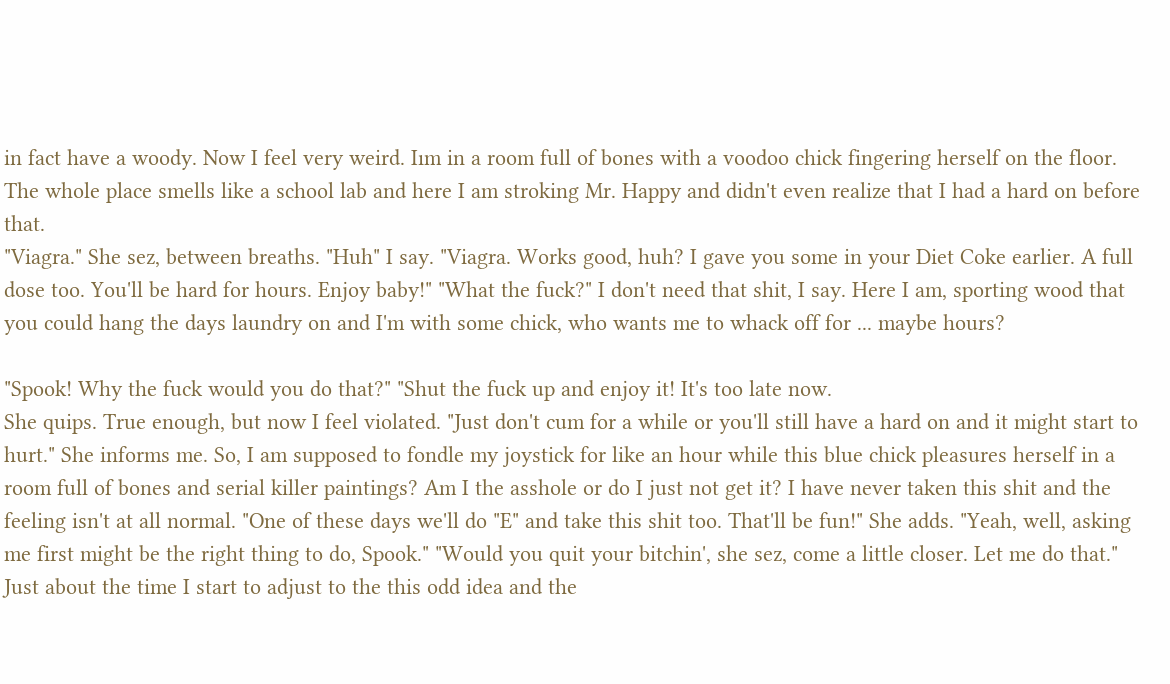in fact have a woody. Now I feel very weird. Iım in a room full of bones with a voodoo chick fingering herself on the floor. The whole place smells like a school lab and here I am stroking Mr. Happy and didn't even realize that I had a hard on before that.
"Viagra." She sez, between breaths. "Huh" I say. "Viagra. Works good, huh? I gave you some in your Diet Coke earlier. A full dose too. You'll be hard for hours. Enjoy baby!" "What the fuck?" I don't need that shit, I say. Here I am, sporting wood that you could hang the days laundry on and I'm with some chick, who wants me to whack off for ... maybe hours?

"Spook! Why the fuck would you do that?" "Shut the fuck up and enjoy it! It's too late now.
She quips. True enough, but now I feel violated. "Just don't cum for a while or you'll still have a hard on and it might start to hurt." She informs me. So, I am supposed to fondle my joystick for like an hour while this blue chick pleasures herself in a room full of bones and serial killer paintings? Am I the asshole or do I just not get it? I have never taken this shit and the feeling isn't at all normal. "One of these days we'll do "E" and take this shit too. That'll be fun!" She adds. "Yeah, well, asking me first might be the right thing to do, Spook." "Would you quit your bitchin', she sez, come a little closer. Let me do that."
Just about the time I start to adjust to the this odd idea and the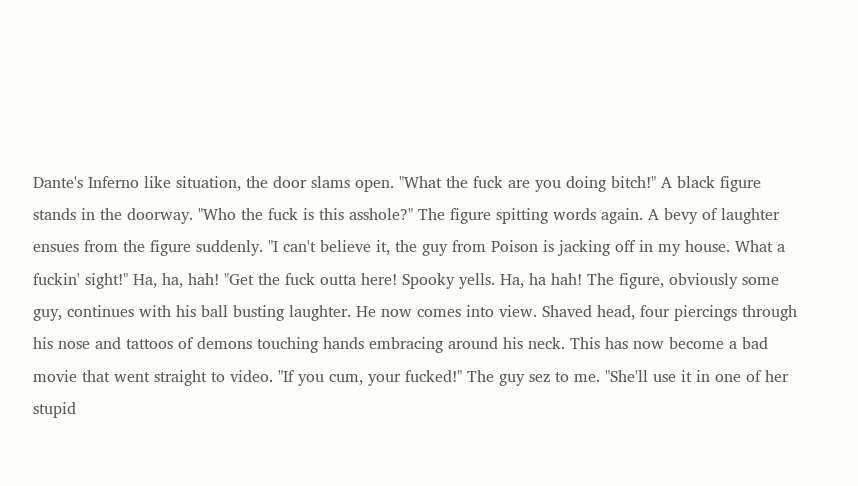Dante's Inferno like situation, the door slams open. "What the fuck are you doing bitch!" A black figure stands in the doorway. "Who the fuck is this asshole?" The figure spitting words again. A bevy of laughter ensues from the figure suddenly. "I can't believe it, the guy from Poison is jacking off in my house. What a fuckin' sight!" Ha, ha, hah! "Get the fuck outta here! Spooky yells. Ha, ha hah! The figure, obviously some guy, continues with his ball busting laughter. He now comes into view. Shaved head, four piercings through his nose and tattoos of demons touching hands embracing around his neck. This has now become a bad movie that went straight to video. "If you cum, your fucked!" The guy sez to me. "She'll use it in one of her stupid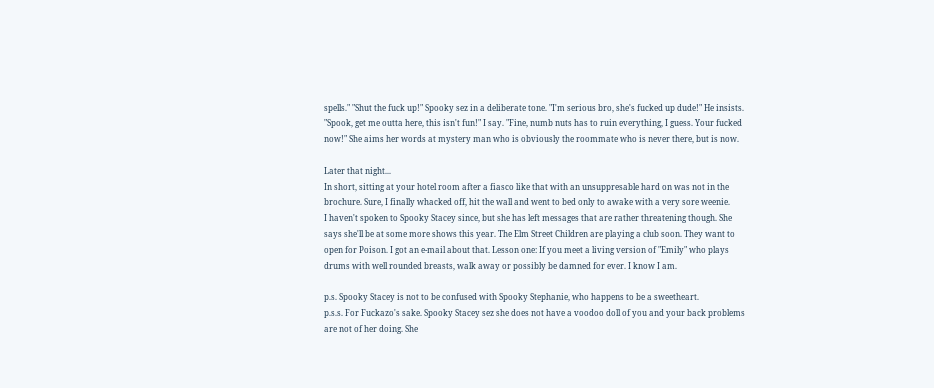spells." "Shut the fuck up!" Spooky sez in a deliberate tone. "I'm serious bro, she's fucked up dude!" He insists. "Spook, get me outta here, this isn't fun!" I say. "Fine, numb nuts has to ruin everything, I guess. Your fucked now!" She aims her words at mystery man who is obviously the roommate who is never there, but is now.

Later that night...
In short, sitting at your hotel room after a fiasco like that with an unsuppresable hard on was not in the brochure. Sure, I finally whacked off, hit the wall and went to bed only to awake with a very sore weenie.
I haven't spoken to Spooky Stacey since, but she has left messages that are rather threatening though. She says she'll be at some more shows this year. The Elm Street Children are playing a club soon. They want to open for Poison. I got an e-mail about that. Lesson one: If you meet a living version of "Emily" who plays drums with well rounded breasts, walk away or possibly be damned for ever. I know I am.

p.s. Spooky Stacey is not to be confused with Spooky Stephanie, who happens to be a sweetheart.
p.s.s. For Fuckazo's sake. Spooky Stacey sez she does not have a voodoo doll of you and your back problems are not of her doing. She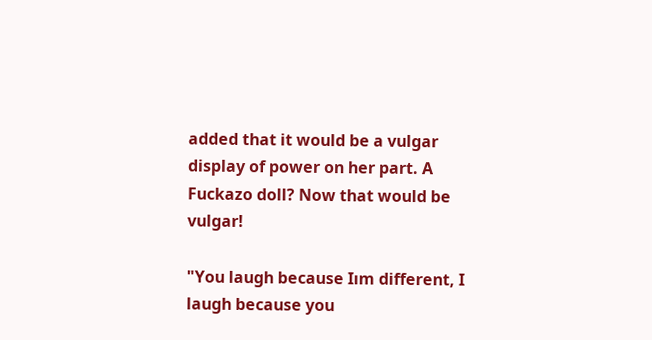added that it would be a vulgar display of power on her part. A Fuckazo doll? Now that would be vulgar!

"You laugh because Iım different, I laugh because you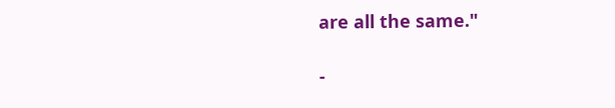are all the same."

-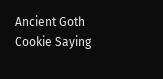Ancient Goth Cookie Saying